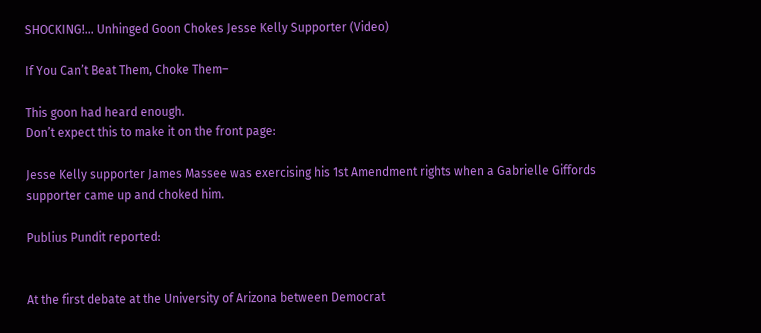SHOCKING!… Unhinged Goon Chokes Jesse Kelly Supporter (Video)

If You Can’t Beat Them, Choke Them–

This goon had heard enough.
Don’t expect this to make it on the front page:

Jesse Kelly supporter James Massee was exercising his 1st Amendment rights when a Gabrielle Giffords supporter came up and choked him.

Publius Pundit reported:


At the first debate at the University of Arizona between Democrat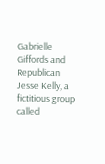Gabrielle Giffords and Republican Jesse Kelly, a fictitious group called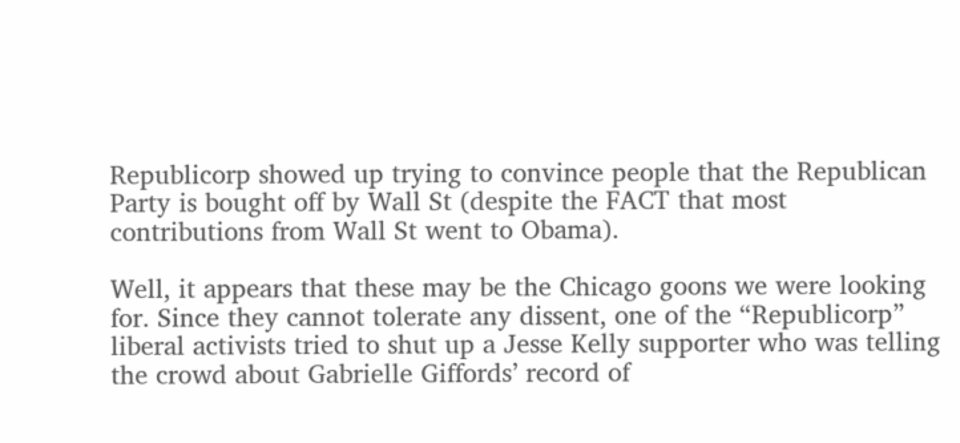Republicorp showed up trying to convince people that the Republican Party is bought off by Wall St (despite the FACT that most contributions from Wall St went to Obama).

Well, it appears that these may be the Chicago goons we were looking for. Since they cannot tolerate any dissent, one of the “Republicorp” liberal activists tried to shut up a Jesse Kelly supporter who was telling the crowd about Gabrielle Giffords’ record of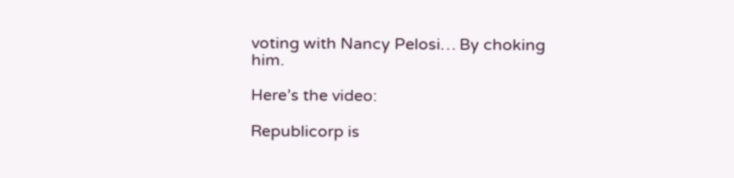voting with Nancy Pelosi… By choking him.

Here’s the video:

Republicorp is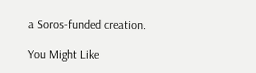a Soros-funded creation.

You Might Like